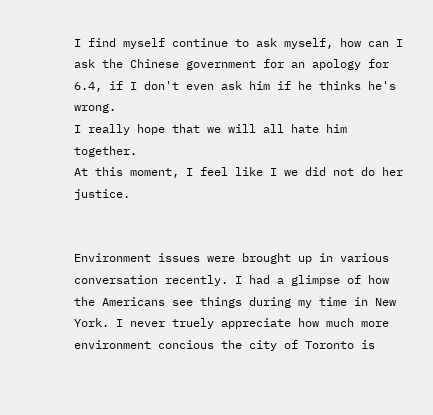I find myself continue to ask myself, how can I ask the Chinese government for an apology for 6.4, if I don't even ask him if he thinks he's wrong.
I really hope that we will all hate him together.
At this moment, I feel like I we did not do her justice.


Environment issues were brought up in various conversation recently. I had a glimpse of how the Americans see things during my time in New York. I never truely appreciate how much more environment concious the city of Toronto is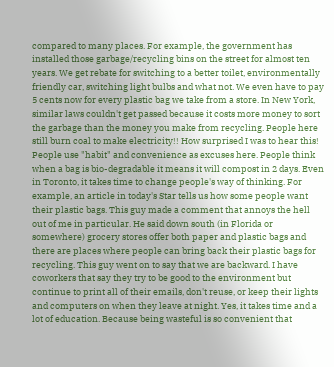compared to many places. For example, the government has installed those garbage/recycling bins on the street for almost ten years. We get rebate for switching to a better toilet, environmentally friendly car, switching light bulbs and what not. We even have to pay 5 cents now for every plastic bag we take from a store. In New York, similar laws couldn't get passed because it costs more money to sort the garbage than the money you make from recycling. People here still burn coal to make electricity!! How surprised I was to hear this! People use "habit" and convenience as excuses here. People think when a bag is bio-degradable it means it will compost in 2 days. Even in Toronto, it takes time to change people's way of thinking. For example, an article in today's Star tells us how some people want their plastic bags. This guy made a comment that annoys the hell out of me in particular. He said down south (in Florida or somewhere) grocery stores offer both paper and plastic bags and there are places where people can bring back their plastic bags for recycling. This guy went on to say that we are backward. I have coworkers that say they try to be good to the environment but continue to print all of their emails, don't reuse, or keep their lights and computers on when they leave at night. Yes, it takes time and a lot of education. Because being wasteful is so convenient that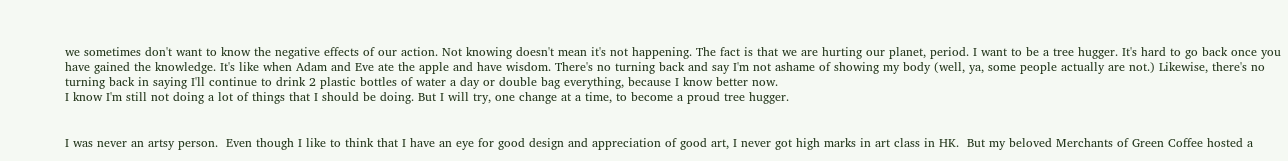we sometimes don't want to know the negative effects of our action. Not knowing doesn't mean it's not happening. The fact is that we are hurting our planet, period. I want to be a tree hugger. It's hard to go back once you have gained the knowledge. It's like when Adam and Eve ate the apple and have wisdom. There's no turning back and say I'm not ashame of showing my body (well, ya, some people actually are not.) Likewise, there's no turning back in saying I'll continue to drink 2 plastic bottles of water a day or double bag everything, because I know better now.
I know I'm still not doing a lot of things that I should be doing. But I will try, one change at a time, to become a proud tree hugger.


I was never an artsy person.  Even though I like to think that I have an eye for good design and appreciation of good art, I never got high marks in art class in HK.  But my beloved Merchants of Green Coffee hosted a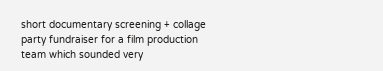short documentary screening + collage party fundraiser for a film production team which sounded very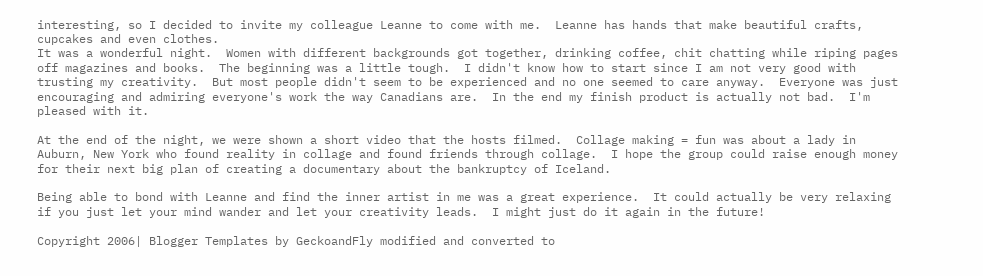interesting, so I decided to invite my colleague Leanne to come with me.  Leanne has hands that make beautiful crafts, cupcakes and even clothes.
It was a wonderful night.  Women with different backgrounds got together, drinking coffee, chit chatting while riping pages off magazines and books.  The beginning was a little tough.  I didn't know how to start since I am not very good with trusting my creativity.  But most people didn't seem to be experienced and no one seemed to care anyway.  Everyone was just encouraging and admiring everyone's work the way Canadians are.  In the end my finish product is actually not bad.  I'm pleased with it.

At the end of the night, we were shown a short video that the hosts filmed.  Collage making = fun was about a lady in Auburn, New York who found reality in collage and found friends through collage.  I hope the group could raise enough money for their next big plan of creating a documentary about the bankruptcy of Iceland.

Being able to bond with Leanne and find the inner artist in me was a great experience.  It could actually be very relaxing if you just let your mind wander and let your creativity leads.  I might just do it again in the future!

Copyright 2006| Blogger Templates by GeckoandFly modified and converted to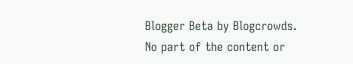Blogger Beta by Blogcrowds.
No part of the content or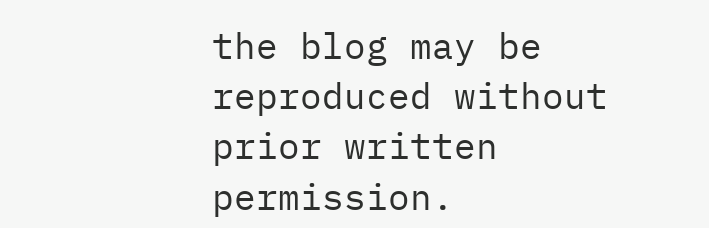the blog may be reproduced without prior written permission.